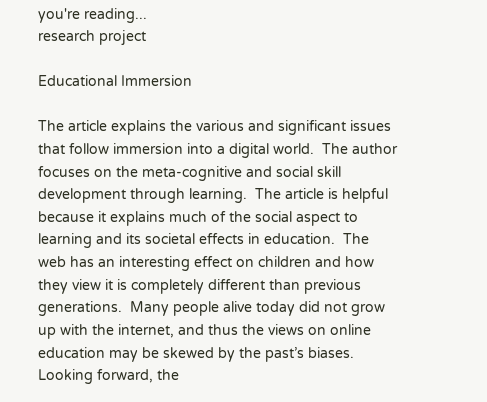you're reading...
research project

Educational Immersion

The article explains the various and significant issues that follow immersion into a digital world.  The author focuses on the meta-cognitive and social skill development through learning.  The article is helpful because it explains much of the social aspect to learning and its societal effects in education.  The web has an interesting effect on children and how they view it is completely different than previous generations.  Many people alive today did not grow up with the internet, and thus the views on online education may be skewed by the past’s biases.  Looking forward, the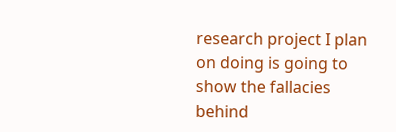research project I plan on doing is going to show the fallacies behind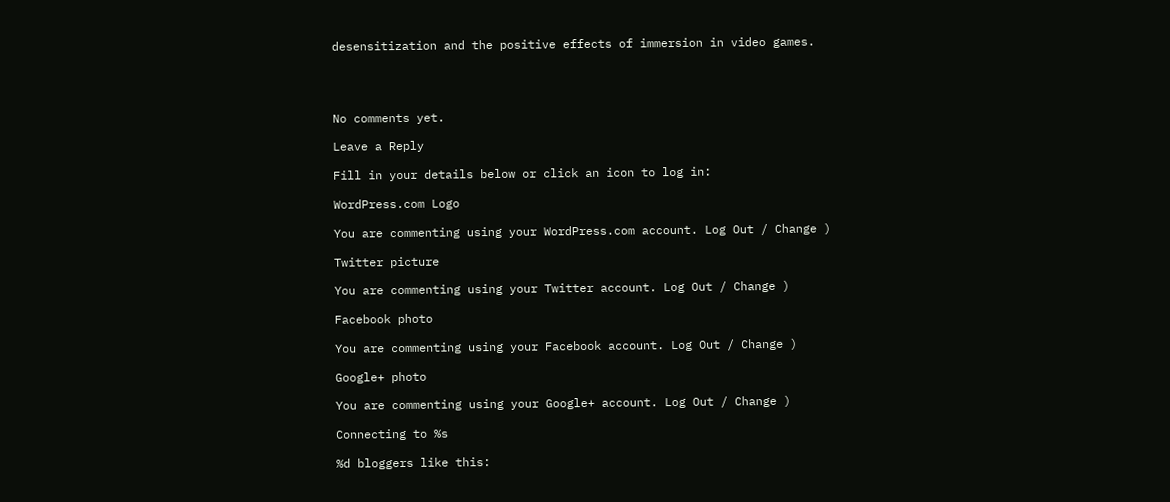desensitization and the positive effects of immersion in video games.




No comments yet.

Leave a Reply

Fill in your details below or click an icon to log in:

WordPress.com Logo

You are commenting using your WordPress.com account. Log Out / Change )

Twitter picture

You are commenting using your Twitter account. Log Out / Change )

Facebook photo

You are commenting using your Facebook account. Log Out / Change )

Google+ photo

You are commenting using your Google+ account. Log Out / Change )

Connecting to %s

%d bloggers like this: